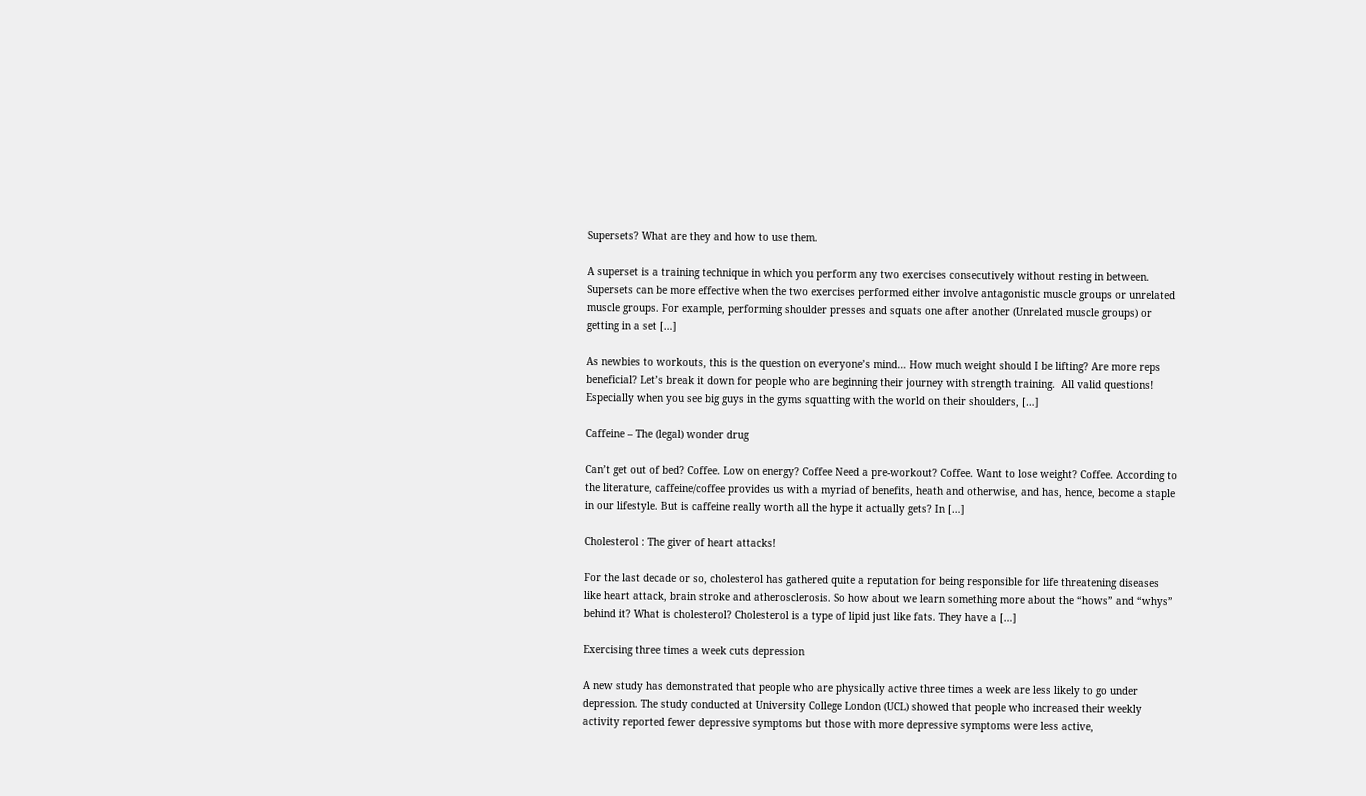Supersets? What are they and how to use them.

A superset is a training technique in which you perform any two exercises consecutively without resting in between. Supersets can be more effective when the two exercises performed either involve antagonistic muscle groups or unrelated muscle groups. For example, performing shoulder presses and squats one after another (Unrelated muscle groups) or getting in a set […]

As newbies to workouts, this is the question on everyone’s mind… How much weight should I be lifting? Are more reps beneficial? Let’s break it down for people who are beginning their journey with strength training.  All valid questions! Especially when you see big guys in the gyms squatting with the world on their shoulders, […]

Caffeine – The (legal) wonder drug

Can’t get out of bed? Coffee. Low on energy? Coffee Need a pre-workout? Coffee. Want to lose weight? Coffee. According to the literature, caffeine/coffee provides us with a myriad of benefits, heath and otherwise, and has, hence, become a staple in our lifestyle. But is caffeine really worth all the hype it actually gets? In […]

Cholesterol : The giver of heart attacks!

For the last decade or so, cholesterol has gathered quite a reputation for being responsible for life threatening diseases like heart attack, brain stroke and atherosclerosis. So how about we learn something more about the “hows” and “whys” behind it? What is cholesterol? Cholesterol is a type of lipid just like fats. They have a […]

Exercising three times a week cuts depression

A new study has demonstrated that people who are physically active three times a week are less likely to go under depression. The study conducted at University College London (UCL) showed that people who increased their weekly activity reported fewer depressive symptoms but those with more depressive symptoms were less active,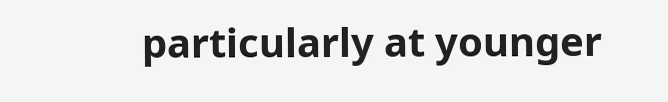particularly at younger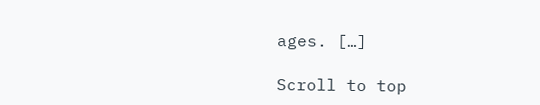ages. […]

Scroll to top